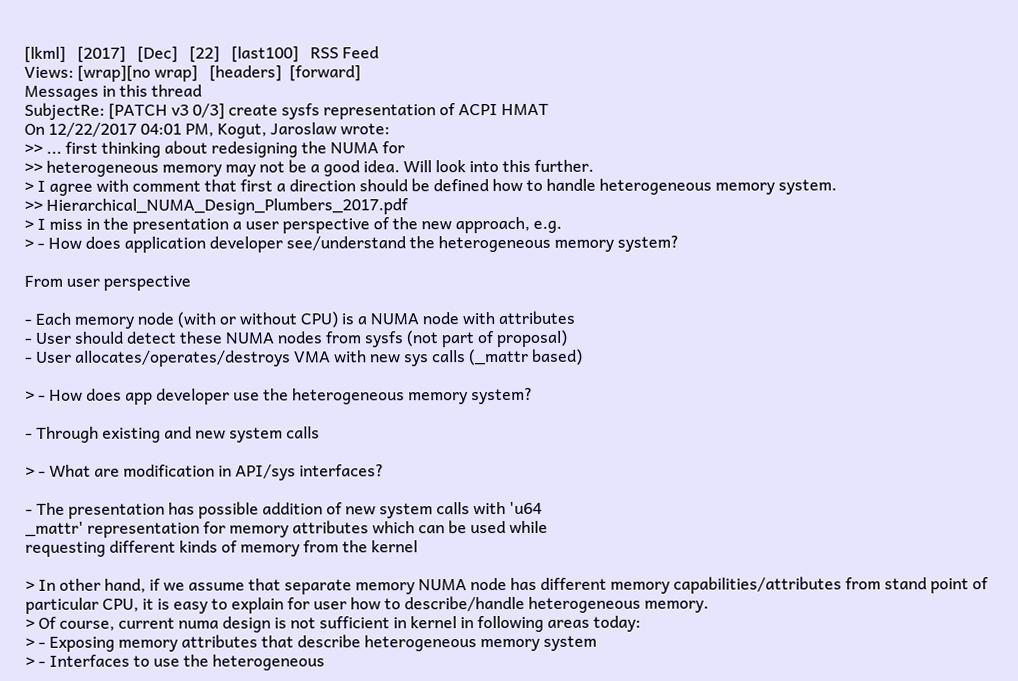[lkml]   [2017]   [Dec]   [22]   [last100]   RSS Feed
Views: [wrap][no wrap]   [headers]  [forward]
Messages in this thread
SubjectRe: [PATCH v3 0/3] create sysfs representation of ACPI HMAT
On 12/22/2017 04:01 PM, Kogut, Jaroslaw wrote:
>> ... first thinking about redesigning the NUMA for
>> heterogeneous memory may not be a good idea. Will look into this further.
> I agree with comment that first a direction should be defined how to handle heterogeneous memory system.
>> Hierarchical_NUMA_Design_Plumbers_2017.pdf
> I miss in the presentation a user perspective of the new approach, e.g.
> - How does application developer see/understand the heterogeneous memory system?

From user perspective

- Each memory node (with or without CPU) is a NUMA node with attributes
- User should detect these NUMA nodes from sysfs (not part of proposal)
- User allocates/operates/destroys VMA with new sys calls (_mattr based)

> - How does app developer use the heterogeneous memory system?

- Through existing and new system calls

> - What are modification in API/sys interfaces?

- The presentation has possible addition of new system calls with 'u64
_mattr' representation for memory attributes which can be used while
requesting different kinds of memory from the kernel

> In other hand, if we assume that separate memory NUMA node has different memory capabilities/attributes from stand point of particular CPU, it is easy to explain for user how to describe/handle heterogeneous memory.
> Of course, current numa design is not sufficient in kernel in following areas today:
> - Exposing memory attributes that describe heterogeneous memory system
> - Interfaces to use the heterogeneous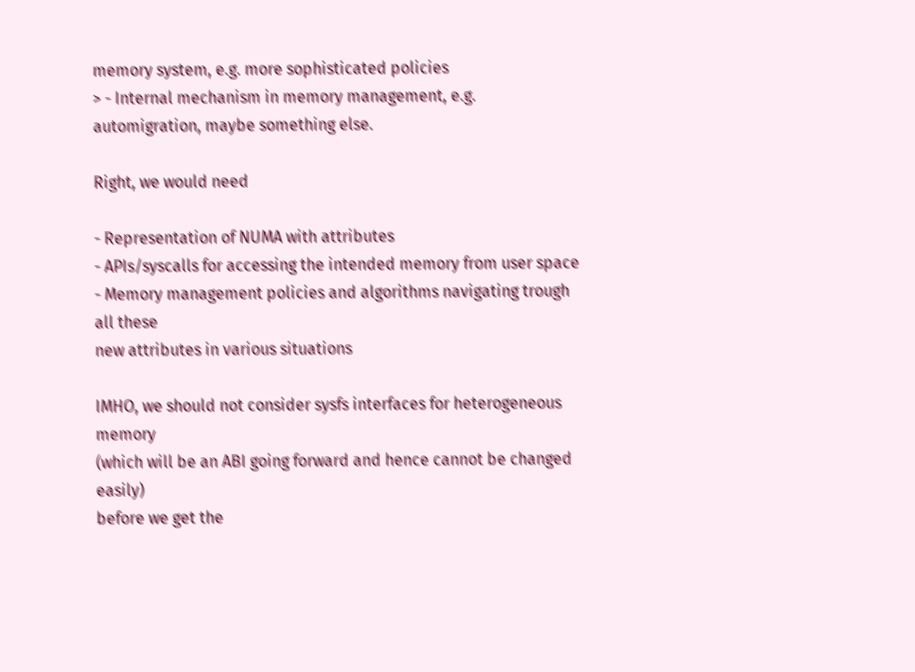memory system, e.g. more sophisticated policies
> - Internal mechanism in memory management, e.g. automigration, maybe something else.

Right, we would need

- Representation of NUMA with attributes
- APIs/syscalls for accessing the intended memory from user space
- Memory management policies and algorithms navigating trough all these
new attributes in various situations

IMHO, we should not consider sysfs interfaces for heterogeneous memory
(which will be an ABI going forward and hence cannot be changed easily)
before we get the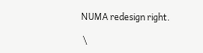NUMA redesign right.

 \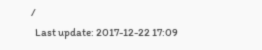/
  Last update: 2017-12-22 17:09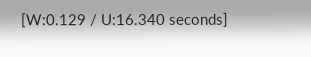[W:0.129 / U:16.340 seconds]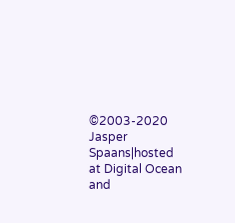©2003-2020 Jasper Spaans|hosted at Digital Ocean and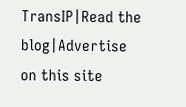TransIP|Read the blog|Advertise on this site